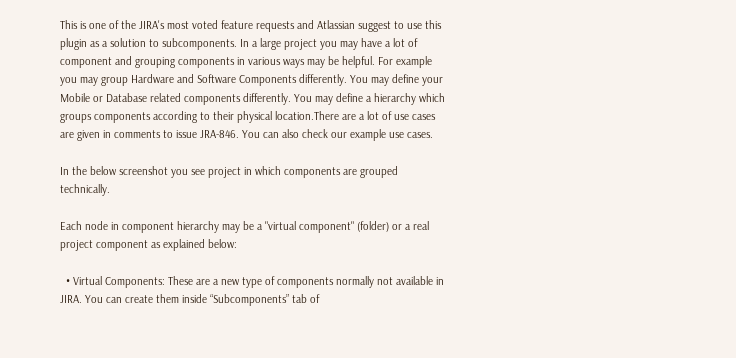This is one of the JIRA's most voted feature requests and Atlassian suggest to use this plugin as a solution to subcomponents. In a large project you may have a lot of component and grouping components in various ways may be helpful. For example you may group Hardware and Software Components differently. You may define your Mobile or Database related components differently. You may define a hierarchy which groups components according to their physical location.There are a lot of use cases are given in comments to issue JRA-846. You can also check our example use cases.

In the below screenshot you see project in which components are grouped technically.

Each node in component hierarchy may be a "virtual component" (folder) or a real project component as explained below:

  • Virtual Components: These are a new type of components normally not available in JIRA. You can create them inside “Subcomponents” tab of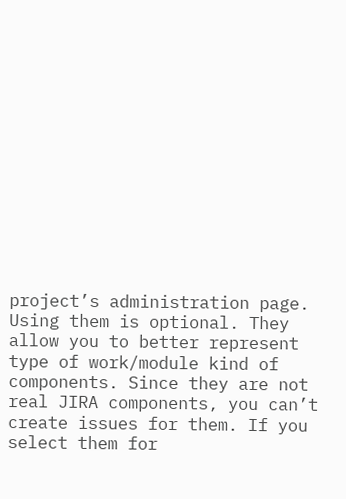project’s administration page. Using them is optional. They allow you to better represent type of work/module kind of components. Since they are not real JIRA components, you can’t create issues for them. If you select them for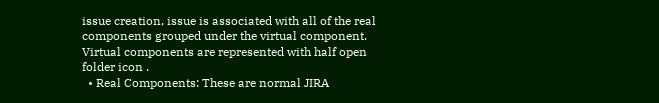issue creation, issue is associated with all of the real components grouped under the virtual component. Virtual components are represented with half open folder icon .
  • Real Components: These are normal JIRA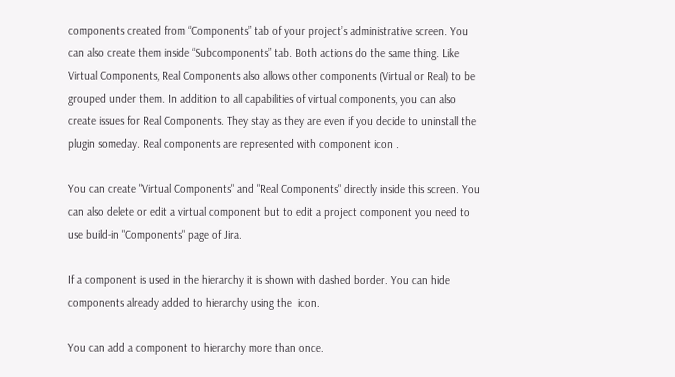components created from “Components” tab of your project’s administrative screen. You can also create them inside “Subcomponents” tab. Both actions do the same thing. Like Virtual Components, Real Components also allows other components (Virtual or Real) to be grouped under them. In addition to all capabilities of virtual components, you can also create issues for Real Components. They stay as they are even if you decide to uninstall the plugin someday. Real components are represented with component icon .

You can create "Virtual Components" and "Real Components" directly inside this screen. You can also delete or edit a virtual component but to edit a project component you need to use build-in "Components" page of Jira.

If a component is used in the hierarchy it is shown with dashed border. You can hide components already added to hierarchy using the  icon.

You can add a component to hierarchy more than once.